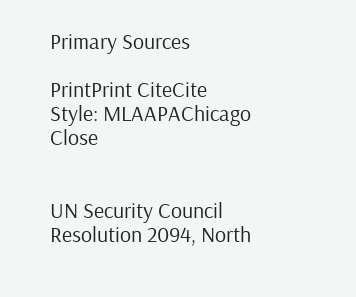Primary Sources

PrintPrint CiteCite
Style: MLAAPAChicago Close


UN Security Council Resolution 2094, North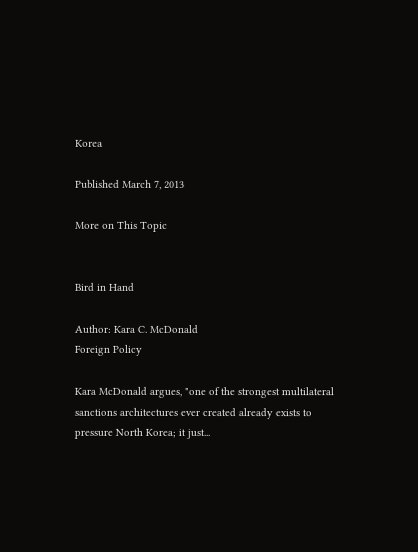Korea

Published March 7, 2013

More on This Topic


Bird in Hand

Author: Kara C. McDonald
Foreign Policy

Kara McDonald argues, "one of the strongest multilateral sanctions architectures ever created already exists to pressure North Korea; it just...